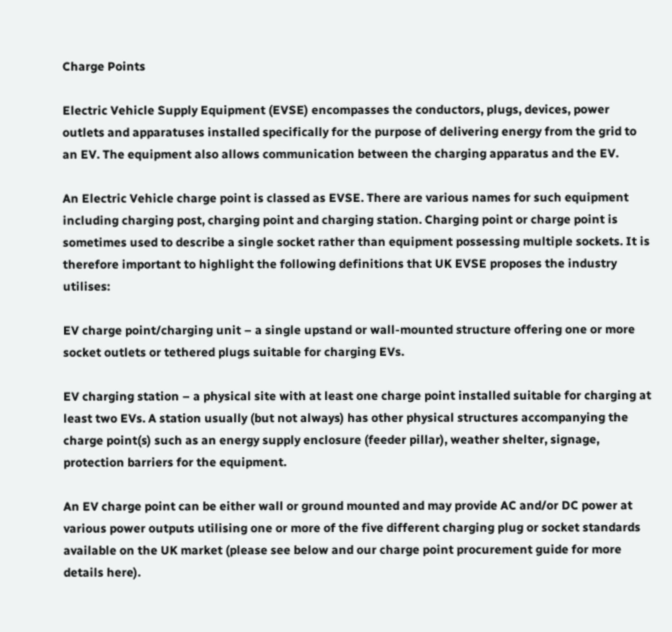Charge Points

Electric Vehicle Supply Equipment (EVSE) encompasses the conductors, plugs, devices, power outlets and apparatuses installed specifically for the purpose of delivering energy from the grid to an EV. The equipment also allows communication between the charging apparatus and the EV.

An Electric Vehicle charge point is classed as EVSE. There are various names for such equipment including charging post, charging point and charging station. Charging point or charge point is sometimes used to describe a single socket rather than equipment possessing multiple sockets. It is therefore important to highlight the following definitions that UK EVSE proposes the industry utilises:

EV charge point/charging unit – a single upstand or wall-mounted structure offering one or more socket outlets or tethered plugs suitable for charging EVs.

EV charging station – a physical site with at least one charge point installed suitable for charging at least two EVs. A station usually (but not always) has other physical structures accompanying the charge point(s) such as an energy supply enclosure (feeder pillar), weather shelter, signage, protection barriers for the equipment.

An EV charge point can be either wall or ground mounted and may provide AC and/or DC power at various power outputs utilising one or more of the five different charging plug or socket standards available on the UK market (please see below and our charge point procurement guide for more details here).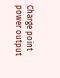Charge point power output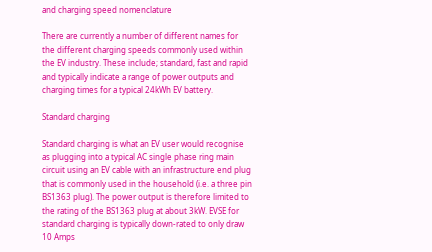and charging speed nomenclature

There are currently a number of different names for the different charging speeds commonly used within the EV industry. These include; standard, fast and rapid and typically indicate a range of power outputs and charging times for a typical 24kWh EV battery.

Standard charging

Standard charging is what an EV user would recognise as plugging into a typical AC single phase ring main circuit using an EV cable with an infrastructure end plug that is commonly used in the household (i.e. a three pin BS1363 plug). The power output is therefore limited to the rating of the BS1363 plug at about 3kW. EVSE for standard charging is typically down-rated to only draw 10 Amps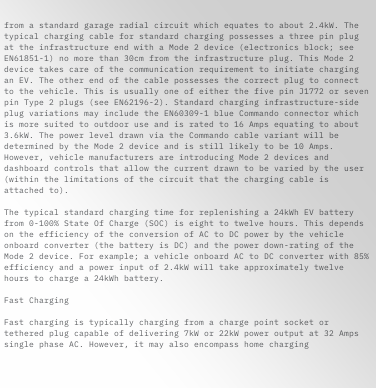from a standard garage radial circuit which equates to about 2.4kW. The typical charging cable for standard charging possesses a three pin plug at the infrastructure end with a Mode 2 device (electronics block; see EN61851-1) no more than 30cm from the infrastructure plug. This Mode 2 device takes care of the communication requirement to initiate charging an EV. The other end of the cable possesses the correct plug to connect to the vehicle. This is usually one of either the five pin J1772 or seven pin Type 2 plugs (see EN62196-2). Standard charging infrastructure-side plug variations may include the EN60309-1 blue Commando connector which is more suited to outdoor use and is rated to 16 Amps equating to about 3.6kW. The power level drawn via the Commando cable variant will be determined by the Mode 2 device and is still likely to be 10 Amps. However, vehicle manufacturers are introducing Mode 2 devices and dashboard controls that allow the current drawn to be varied by the user (within the limitations of the circuit that the charging cable is attached to).

The typical standard charging time for replenishing a 24kWh EV battery from 0-100% State Of Charge (SOC) is eight to twelve hours. This depends on the efficiency of the conversion of AC to DC power by the vehicle onboard converter (the battery is DC) and the power down-rating of the Mode 2 device. For example; a vehicle onboard AC to DC converter with 85% efficiency and a power input of 2.4kW will take approximately twelve hours to charge a 24kWh battery.

Fast Charging

Fast charging is typically charging from a charge point socket or tethered plug capable of delivering 7kW or 22kW power output at 32 Amps single phase AC. However, it may also encompass home charging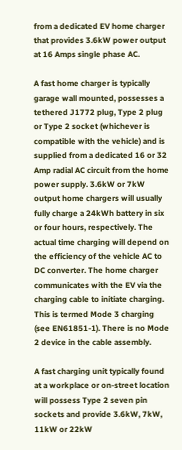from a dedicated EV home charger that provides 3.6kW power output at 16 Amps single phase AC.

A fast home charger is typically garage wall mounted, possesses a tethered J1772 plug, Type 2 plug or Type 2 socket (whichever is compatible with the vehicle) and is supplied from a dedicated 16 or 32 Amp radial AC circuit from the home power supply. 3.6kW or 7kW output home chargers will usually fully charge a 24kWh battery in six or four hours, respectively. The actual time charging will depend on the efficiency of the vehicle AC to DC converter. The home charger communicates with the EV via the charging cable to initiate charging. This is termed Mode 3 charging (see EN61851-1). There is no Mode 2 device in the cable assembly.

A fast charging unit typically found at a workplace or on-street location will possess Type 2 seven pin sockets and provide 3.6kW, 7kW, 11kW or 22kW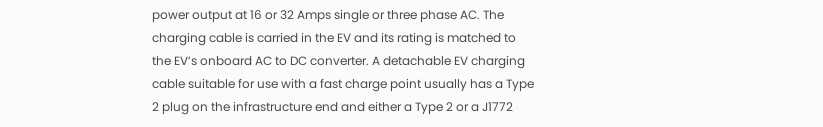power output at 16 or 32 Amps single or three phase AC. The charging cable is carried in the EV and its rating is matched to the EV’s onboard AC to DC converter. A detachable EV charging cable suitable for use with a fast charge point usually has a Type 2 plug on the infrastructure end and either a Type 2 or a J1772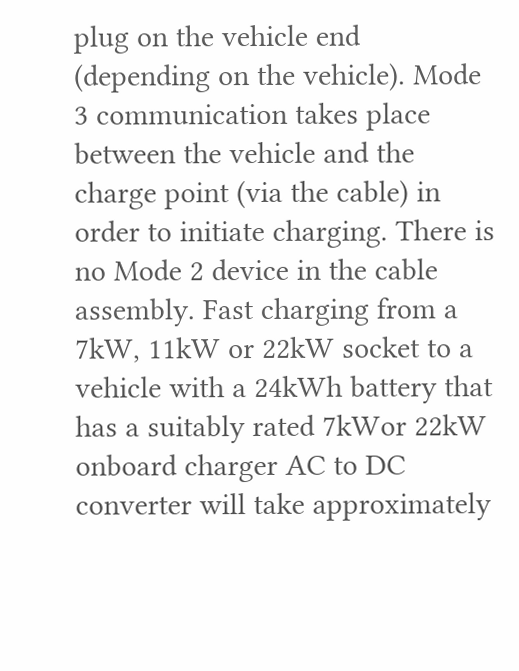plug on the vehicle end (depending on the vehicle). Mode 3 communication takes place between the vehicle and the charge point (via the cable) in order to initiate charging. There is no Mode 2 device in the cable assembly. Fast charging from a 7kW, 11kW or 22kW socket to a vehicle with a 24kWh battery that has a suitably rated 7kWor 22kW onboard charger AC to DC converter will take approximately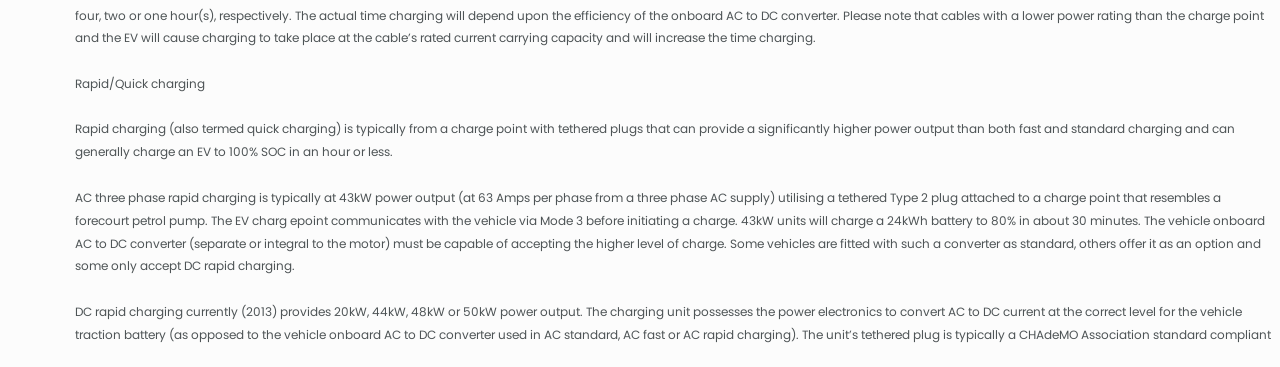four, two or one hour(s), respectively. The actual time charging will depend upon the efficiency of the onboard AC to DC converter. Please note that cables with a lower power rating than the charge point and the EV will cause charging to take place at the cable’s rated current carrying capacity and will increase the time charging.

Rapid/Quick charging

Rapid charging (also termed quick charging) is typically from a charge point with tethered plugs that can provide a significantly higher power output than both fast and standard charging and can generally charge an EV to 100% SOC in an hour or less.

AC three phase rapid charging is typically at 43kW power output (at 63 Amps per phase from a three phase AC supply) utilising a tethered Type 2 plug attached to a charge point that resembles a forecourt petrol pump. The EV charg epoint communicates with the vehicle via Mode 3 before initiating a charge. 43kW units will charge a 24kWh battery to 80% in about 30 minutes. The vehicle onboard AC to DC converter (separate or integral to the motor) must be capable of accepting the higher level of charge. Some vehicles are fitted with such a converter as standard, others offer it as an option and some only accept DC rapid charging.

DC rapid charging currently (2013) provides 20kW, 44kW, 48kW or 50kW power output. The charging unit possesses the power electronics to convert AC to DC current at the correct level for the vehicle traction battery (as opposed to the vehicle onboard AC to DC converter used in AC standard, AC fast or AC rapid charging). The unit’s tethered plug is typically a CHAdeMO Association standard compliant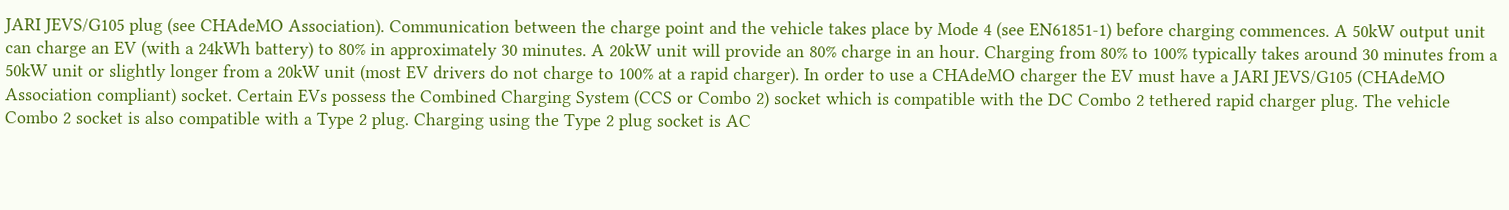JARI JEVS/G105 plug (see CHAdeMO Association). Communication between the charge point and the vehicle takes place by Mode 4 (see EN61851-1) before charging commences. A 50kW output unit can charge an EV (with a 24kWh battery) to 80% in approximately 30 minutes. A 20kW unit will provide an 80% charge in an hour. Charging from 80% to 100% typically takes around 30 minutes from a 50kW unit or slightly longer from a 20kW unit (most EV drivers do not charge to 100% at a rapid charger). In order to use a CHAdeMO charger the EV must have a JARI JEVS/G105 (CHAdeMO Association compliant) socket. Certain EVs possess the Combined Charging System (CCS or Combo 2) socket which is compatible with the DC Combo 2 tethered rapid charger plug. The vehicle Combo 2 socket is also compatible with a Type 2 plug. Charging using the Type 2 plug socket is AC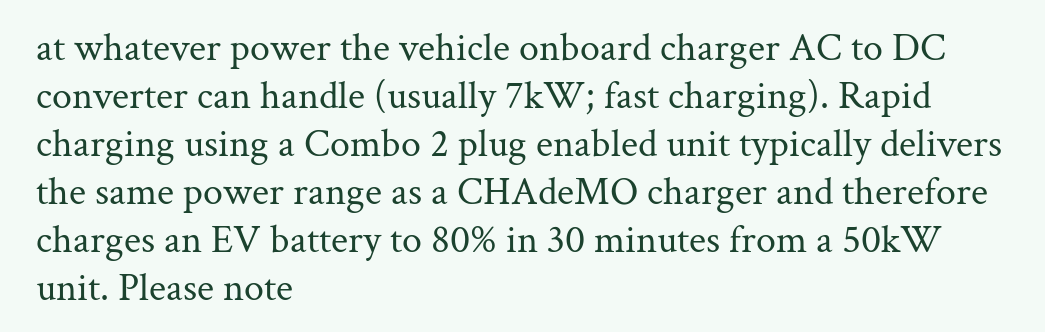at whatever power the vehicle onboard charger AC to DC converter can handle (usually 7kW; fast charging). Rapid charging using a Combo 2 plug enabled unit typically delivers the same power range as a CHAdeMO charger and therefore charges an EV battery to 80% in 30 minutes from a 50kW unit. Please note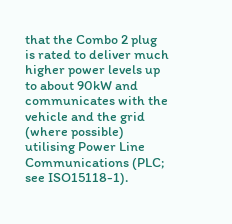that the Combo 2 plug is rated to deliver much higher power levels up to about 90kW and communicates with the vehicle and the grid (where possible) utilising Power Line Communications (PLC; see ISO15118-1).